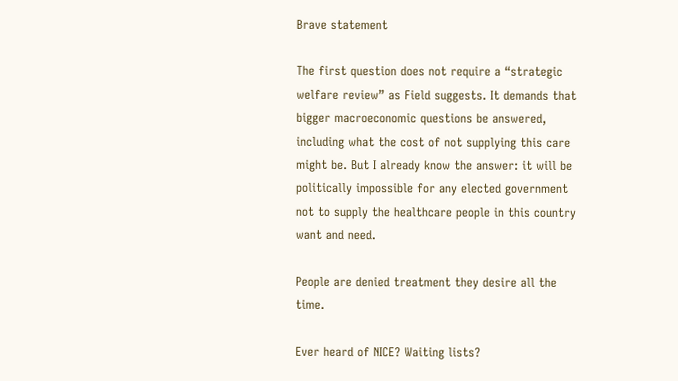Brave statement

The first question does not require a “strategic welfare review” as Field suggests. It demands that bigger macroeconomic questions be answered, including what the cost of not supplying this care might be. But I already know the answer: it will be politically impossible for any elected government not to supply the healthcare people in this country want and need.

People are denied treatment they desire all the time.

Ever heard of NICE? Waiting lists?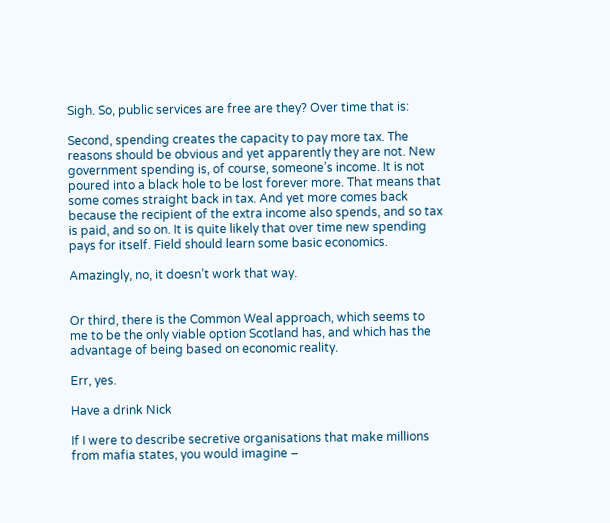Sigh. So, public services are free are they? Over time that is:

Second, spending creates the capacity to pay more tax. The reasons should be obvious and yet apparently they are not. New government spending is, of course, someone’s income. It is not poured into a black hole to be lost forever more. That means that some comes straight back in tax. And yet more comes back because the recipient of the extra income also spends, and so tax is paid, and so on. It is quite likely that over time new spending pays for itself. Field should learn some basic economics.

Amazingly, no, it doesn’t work that way.


Or third, there is the Common Weal approach, which seems to me to be the only viable option Scotland has, and which has the advantage of being based on economic reality.

Err, yes.

Have a drink Nick

If I were to describe secretive organisations that make millions from mafia states, you would imagine –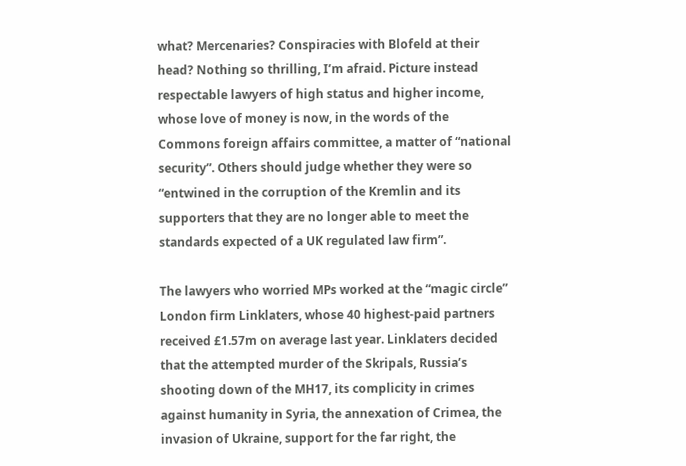what? Mercenaries? Conspiracies with Blofeld at their head? Nothing so thrilling, I’m afraid. Picture instead respectable lawyers of high status and higher income, whose love of money is now, in the words of the Commons foreign affairs committee, a matter of “national security”. Others should judge whether they were so “entwined in the corruption of the Kremlin and its supporters that they are no longer able to meet the standards expected of a UK regulated law firm”.

The lawyers who worried MPs worked at the “magic circle” London firm Linklaters, whose 40 highest-paid partners received £1.57m on average last year. Linklaters decided that the attempted murder of the Skripals, Russia’s shooting down of the MH17, its complicity in crimes against humanity in Syria, the annexation of Crimea, the invasion of Ukraine, support for the far right, the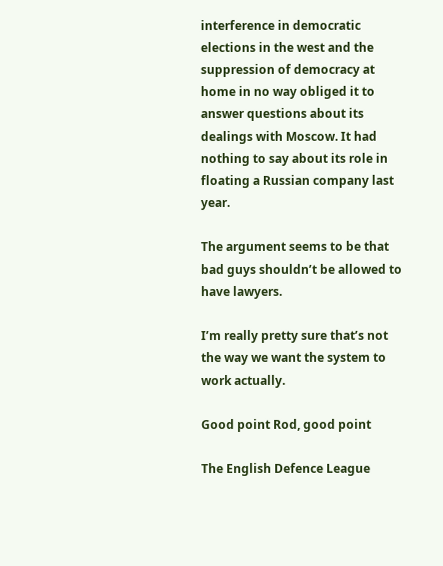interference in democratic elections in the west and the suppression of democracy at home in no way obliged it to answer questions about its dealings with Moscow. It had nothing to say about its role in floating a Russian company last year.

The argument seems to be that bad guys shouldn’t be allowed to have lawyers.

I’m really pretty sure that’s not the way we want the system to work actually.

Good point Rod, good point

The English Defence League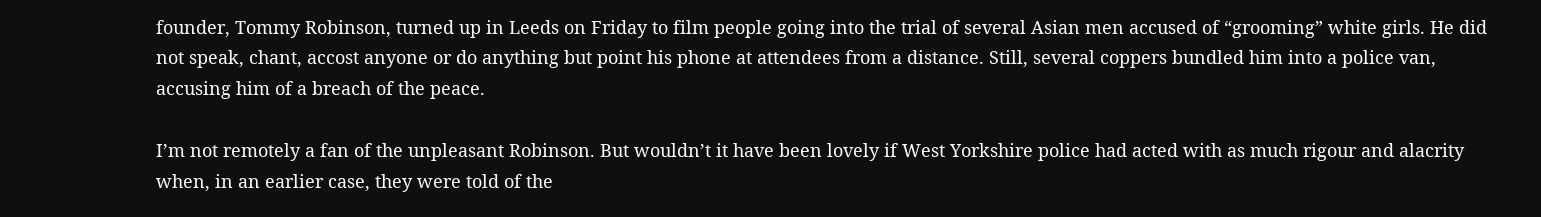founder, Tommy Robinson, turned up in Leeds on Friday to film people going into the trial of several Asian men accused of “grooming” white girls. He did not speak, chant, accost anyone or do anything but point his phone at attendees from a distance. Still, several coppers bundled him into a police van, accusing him of a breach of the peace.

I’m not remotely a fan of the unpleasant Robinson. But wouldn’t it have been lovely if West Yorkshire police had acted with as much rigour and alacrity when, in an earlier case, they were told of the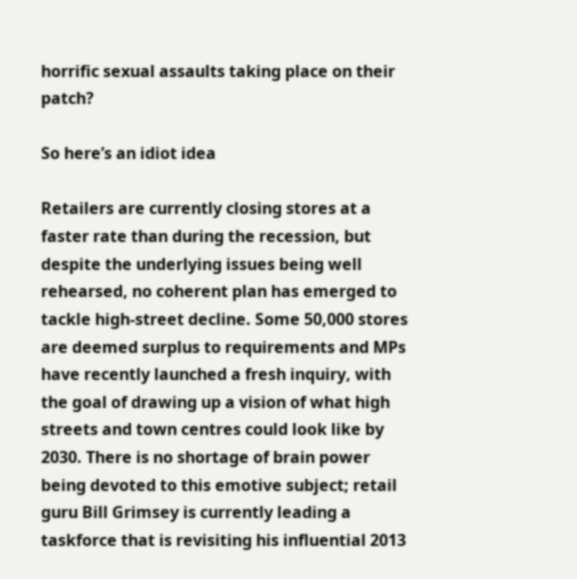horrific sexual assaults taking place on their patch?

So here’s an idiot idea

Retailers are currently closing stores at a faster rate than during the recession, but despite the underlying issues being well rehearsed, no coherent plan has emerged to tackle high-street decline. Some 50,000 stores are deemed surplus to requirements and MPs have recently launched a fresh inquiry, with the goal of drawing up a vision of what high streets and town centres could look like by 2030. There is no shortage of brain power being devoted to this emotive subject; retail guru Bill Grimsey is currently leading a taskforce that is revisiting his influential 2013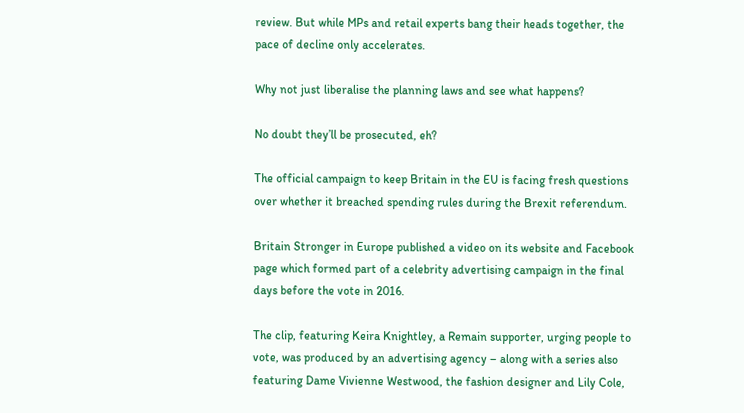review. But while MPs and retail experts bang their heads together, the pace of decline only accelerates.

Why not just liberalise the planning laws and see what happens?

No doubt they’ll be prosecuted, eh?

The official campaign to keep Britain in the EU is facing fresh questions over whether it breached spending rules during the Brexit referendum.

Britain Stronger in Europe published a video on its website and Facebook page which formed part of a celebrity advertising campaign in the final days before the vote in 2016.

The clip, featuring Keira Knightley, a Remain supporter, urging people to vote, was produced by an advertising agency – along with a series also featuring Dame Vivienne Westwood, the fashion designer and Lily Cole,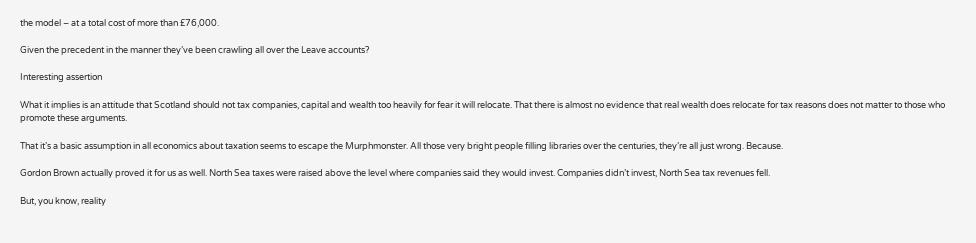the model – at a total cost of more than £76,000.

Given the precedent in the manner they’ve been crawling all over the Leave accounts?

Interesting assertion

What it implies is an attitude that Scotland should not tax companies, capital and wealth too heavily for fear it will relocate. That there is almost no evidence that real wealth does relocate for tax reasons does not matter to those who promote these arguments.

That it’s a basic assumption in all economics about taxation seems to escape the Murphmonster. All those very bright people filling libraries over the centuries, they’re all just wrong. Because.

Gordon Brown actually proved it for us as well. North Sea taxes were raised above the level where companies said they would invest. Companies didn’t invest, North Sea tax revenues fell.

But, you know, reality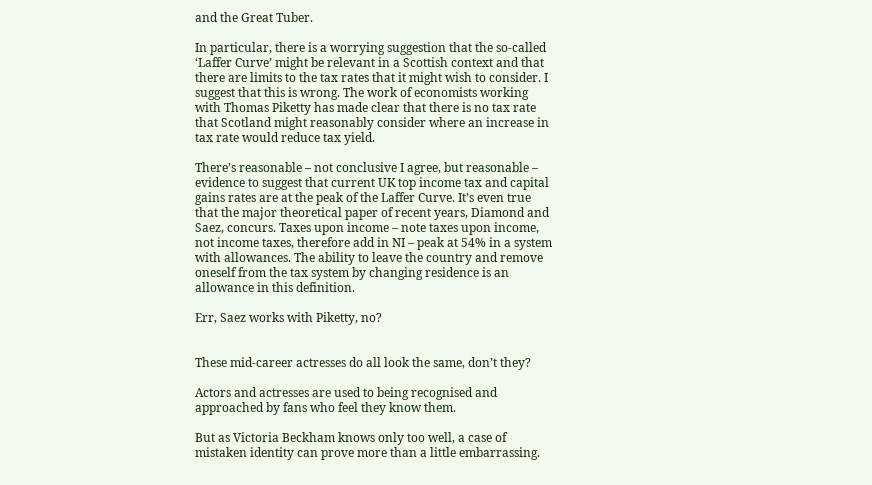and the Great Tuber.

In particular, there is a worrying suggestion that the so-called ‘Laffer Curve’ might be relevant in a Scottish context and that there are limits to the tax rates that it might wish to consider. I suggest that this is wrong. The work of economists working with Thomas Piketty has made clear that there is no tax rate that Scotland might reasonably consider where an increase in tax rate would reduce tax yield.

There’s reasonable – not conclusive I agree, but reasonable – evidence to suggest that current UK top income tax and capital gains rates are at the peak of the Laffer Curve. It’s even true that the major theoretical paper of recent years, Diamond and Saez, concurs. Taxes upon income – note taxes upon income, not income taxes, therefore add in NI – peak at 54% in a system with allowances. The ability to leave the country and remove oneself from the tax system by changing residence is an allowance in this definition.

Err, Saez works with Piketty, no?


These mid-career actresses do all look the same, don’t they?

Actors and actresses are used to being recognised and approached by fans who feel they know them.

But as Victoria Beckham knows only too well, a case of mistaken identity can prove more than a little embarrassing.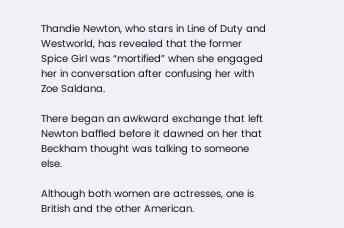Thandie Newton, who stars in Line of Duty and Westworld, has revealed that the former Spice Girl was “mortified” when she engaged her in conversation after confusing her with Zoe Saldana.

There began an awkward exchange that left Newton baffled before it dawned on her that Beckham thought was talking to someone else.

Although both women are actresses, one is British and the other American.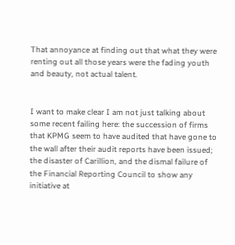That annoyance at finding out that what they were renting out all those years were the fading youth and beauty, not actual talent.


I want to make clear I am not just talking about some recent failing here: the succession of firms that KPMG seem to have audited that have gone to the wall after their audit reports have been issued; the disaster of Carillion, and the dismal failure of the Financial Reporting Council to show any initiative at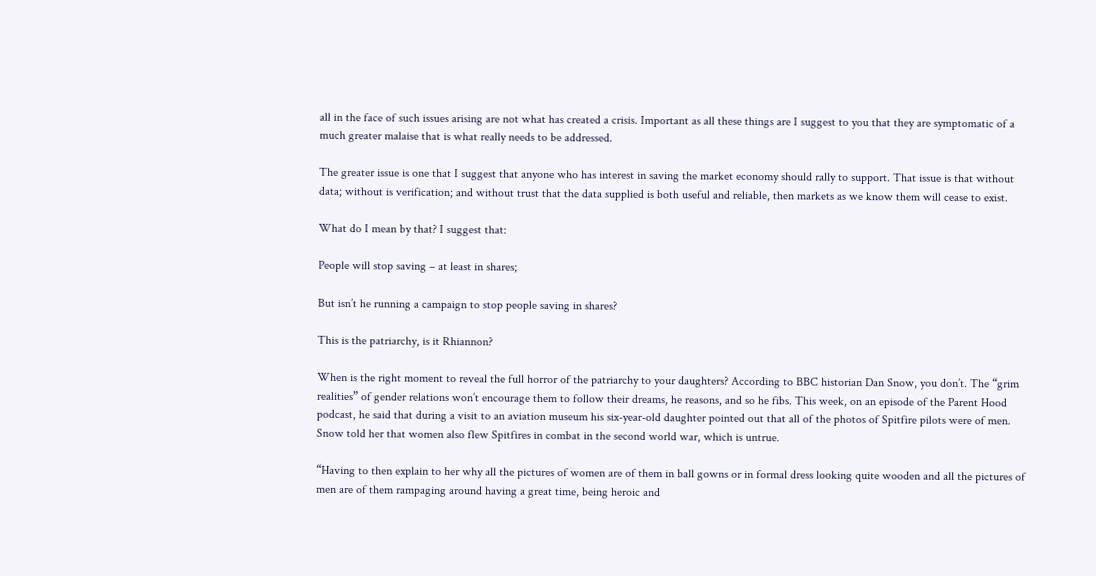all in the face of such issues arising are not what has created a crisis. Important as all these things are I suggest to you that they are symptomatic of a much greater malaise that is what really needs to be addressed.

The greater issue is one that I suggest that anyone who has interest in saving the market economy should rally to support. That issue is that without data; without is verification; and without trust that the data supplied is both useful and reliable, then markets as we know them will cease to exist.

What do I mean by that? I suggest that:

People will stop saving – at least in shares;

But isn’t he running a campaign to stop people saving in shares?

This is the patriarchy, is it Rhiannon?

When is the right moment to reveal the full horror of the patriarchy to your daughters? According to BBC historian Dan Snow, you don’t. The “grim realities” of gender relations won’t encourage them to follow their dreams, he reasons, and so he fibs. This week, on an episode of the Parent Hood podcast, he said that during a visit to an aviation museum his six-year-old daughter pointed out that all of the photos of Spitfire pilots were of men. Snow told her that women also flew Spitfires in combat in the second world war, which is untrue.

“Having to then explain to her why all the pictures of women are of them in ball gowns or in formal dress looking quite wooden and all the pictures of men are of them rampaging around having a great time, being heroic and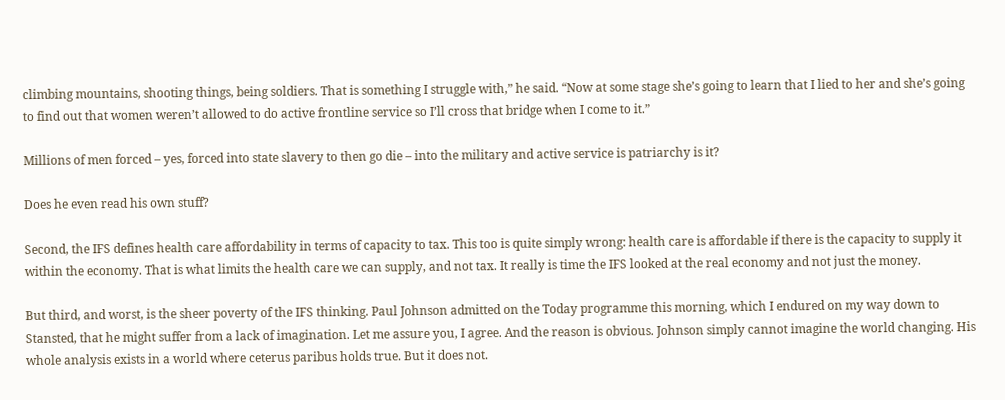climbing mountains, shooting things, being soldiers. That is something I struggle with,” he said. “Now at some stage she’s going to learn that I lied to her and she’s going to find out that women weren’t allowed to do active frontline service so I’ll cross that bridge when I come to it.”

Millions of men forced – yes, forced into state slavery to then go die – into the military and active service is patriarchy is it?

Does he even read his own stuff?

Second, the IFS defines health care affordability in terms of capacity to tax. This too is quite simply wrong: health care is affordable if there is the capacity to supply it within the economy. That is what limits the health care we can supply, and not tax. It really is time the IFS looked at the real economy and not just the money.

But third, and worst, is the sheer poverty of the IFS thinking. Paul Johnson admitted on the Today programme this morning, which I endured on my way down to Stansted, that he might suffer from a lack of imagination. Let me assure you, I agree. And the reason is obvious. Johnson simply cannot imagine the world changing. His whole analysis exists in a world where ceterus paribus holds true. But it does not.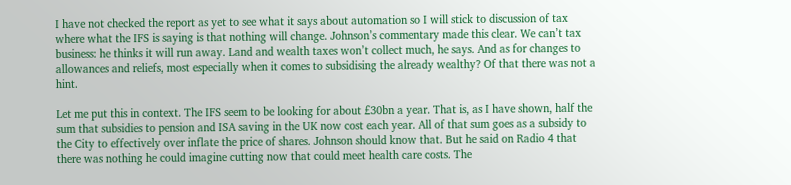I have not checked the report as yet to see what it says about automation so I will stick to discussion of tax where what the IFS is saying is that nothing will change. Johnson’s commentary made this clear. We can’t tax business: he thinks it will run away. Land and wealth taxes won’t collect much, he says. And as for changes to allowances and reliefs, most especially when it comes to subsidising the already wealthy? Of that there was not a hint.

Let me put this in context. The IFS seem to be looking for about £30bn a year. That is, as I have shown, half the sum that subsidies to pension and ISA saving in the UK now cost each year. All of that sum goes as a subsidy to the City to effectively over inflate the price of shares. Johnson should know that. But he said on Radio 4 that there was nothing he could imagine cutting now that could meet health care costs. The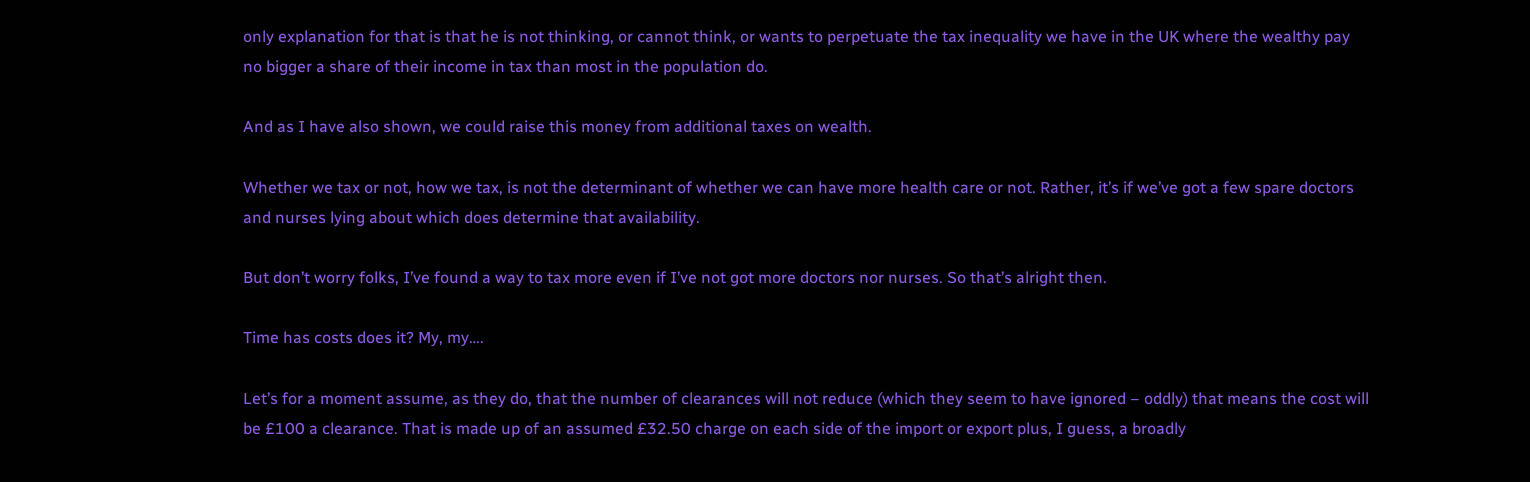only explanation for that is that he is not thinking, or cannot think, or wants to perpetuate the tax inequality we have in the UK where the wealthy pay no bigger a share of their income in tax than most in the population do.

And as I have also shown, we could raise this money from additional taxes on wealth.

Whether we tax or not, how we tax, is not the determinant of whether we can have more health care or not. Rather, it’s if we’ve got a few spare doctors and nurses lying about which does determine that availability.

But don’t worry folks, I’ve found a way to tax more even if I’ve not got more doctors nor nurses. So that’s alright then.

Time has costs does it? My, my….

Let’s for a moment assume, as they do, that the number of clearances will not reduce (which they seem to have ignored – oddly) that means the cost will be £100 a clearance. That is made up of an assumed £32.50 charge on each side of the import or export plus, I guess, a broadly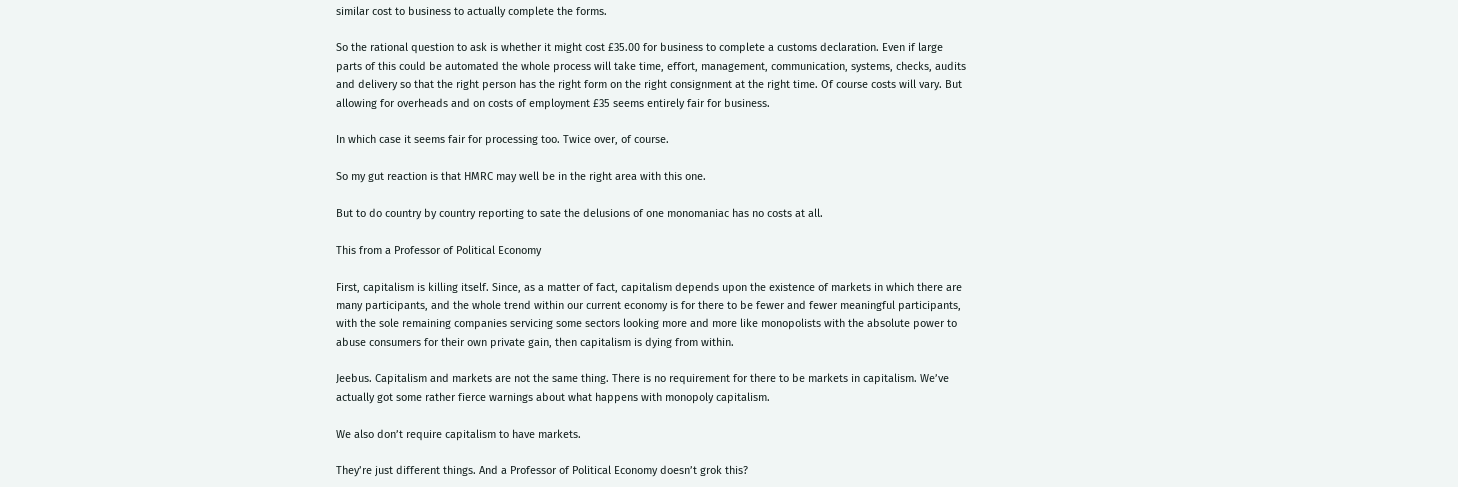similar cost to business to actually complete the forms.

So the rational question to ask is whether it might cost £35.00 for business to complete a customs declaration. Even if large parts of this could be automated the whole process will take time, effort, management, communication, systems, checks, audits and delivery so that the right person has the right form on the right consignment at the right time. Of course costs will vary. But allowing for overheads and on costs of employment £35 seems entirely fair for business.

In which case it seems fair for processing too. Twice over, of course.

So my gut reaction is that HMRC may well be in the right area with this one.

But to do country by country reporting to sate the delusions of one monomaniac has no costs at all.

This from a Professor of Political Economy

First, capitalism is killing itself. Since, as a matter of fact, capitalism depends upon the existence of markets in which there are many participants, and the whole trend within our current economy is for there to be fewer and fewer meaningful participants, with the sole remaining companies servicing some sectors looking more and more like monopolists with the absolute power to abuse consumers for their own private gain, then capitalism is dying from within.

Jeebus. Capitalism and markets are not the same thing. There is no requirement for there to be markets in capitalism. We’ve actually got some rather fierce warnings about what happens with monopoly capitalism.

We also don’t require capitalism to have markets.

They’re just different things. And a Professor of Political Economy doesn’t grok this?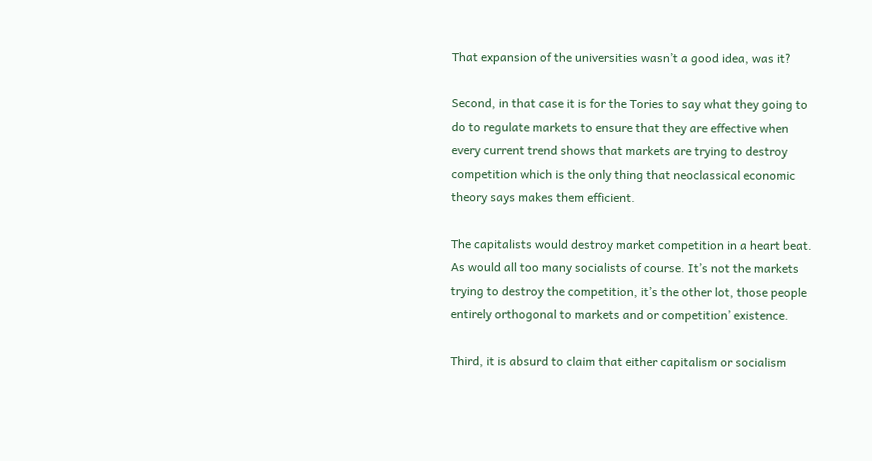That expansion of the universities wasn’t a good idea, was it?

Second, in that case it is for the Tories to say what they going to do to regulate markets to ensure that they are effective when every current trend shows that markets are trying to destroy competition which is the only thing that neoclassical economic theory says makes them efficient.

The capitalists would destroy market competition in a heart beat. As would all too many socialists of course. It’s not the markets trying to destroy the competition, it’s the other lot, those people entirely orthogonal to markets and or competition’ existence.

Third, it is absurd to claim that either capitalism or socialism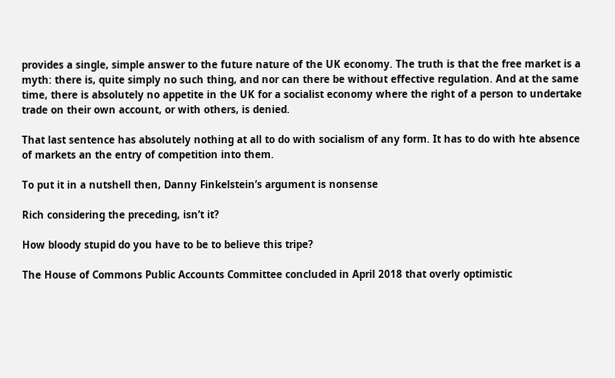provides a single, simple answer to the future nature of the UK economy. The truth is that the free market is a myth: there is, quite simply no such thing, and nor can there be without effective regulation. And at the same time, there is absolutely no appetite in the UK for a socialist economy where the right of a person to undertake trade on their own account, or with others, is denied.

That last sentence has absolutely nothing at all to do with socialism of any form. It has to do with hte absence of markets an the entry of competition into them.

To put it in a nutshell then, Danny Finkelstein’s argument is nonsense

Rich considering the preceding, isn’t it?

How bloody stupid do you have to be to believe this tripe?

The House of Commons Public Accounts Committee concluded in April 2018 that overly optimistic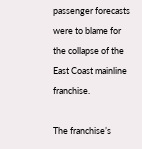passenger forecasts were to blame for the collapse of the East Coast mainline franchise.

The franchise’s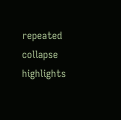repeated collapse highlights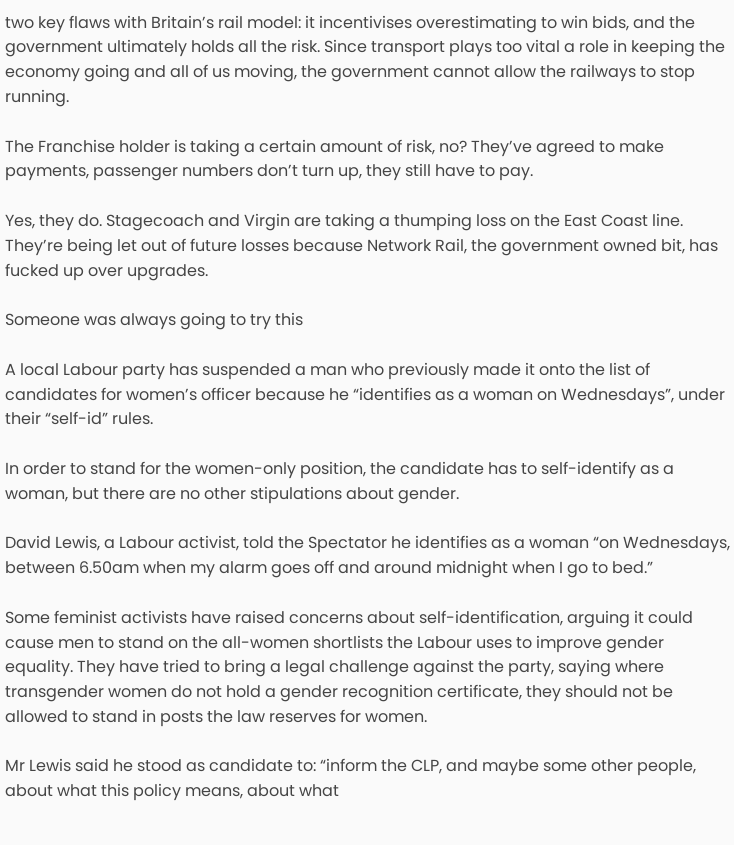two key flaws with Britain’s rail model: it incentivises overestimating to win bids, and the government ultimately holds all the risk. Since transport plays too vital a role in keeping the economy going and all of us moving, the government cannot allow the railways to stop running.

The Franchise holder is taking a certain amount of risk, no? They’ve agreed to make payments, passenger numbers don’t turn up, they still have to pay.

Yes, they do. Stagecoach and Virgin are taking a thumping loss on the East Coast line. They’re being let out of future losses because Network Rail, the government owned bit, has fucked up over upgrades.

Someone was always going to try this

A local Labour party has suspended a man who previously made it onto the list of candidates for women’s officer because he “identifies as a woman on Wednesdays”, under their “self-id” rules.

In order to stand for the women-only position, the candidate has to self-identify as a woman, but there are no other stipulations about gender.

David Lewis, a Labour activist, told the Spectator he identifies as a woman “on Wednesdays, between 6.50am when my alarm goes off and around midnight when I go to bed.”

Some feminist activists have raised concerns about self-identification, arguing it could cause men to stand on the all-women shortlists the Labour uses to improve gender equality. They have tried to bring a legal challenge against the party, saying where transgender women do not hold a gender recognition certificate, they should not be allowed to stand in posts the law reserves for women.

Mr Lewis said he stood as candidate to: “inform the CLP, and maybe some other people, about what this policy means, about what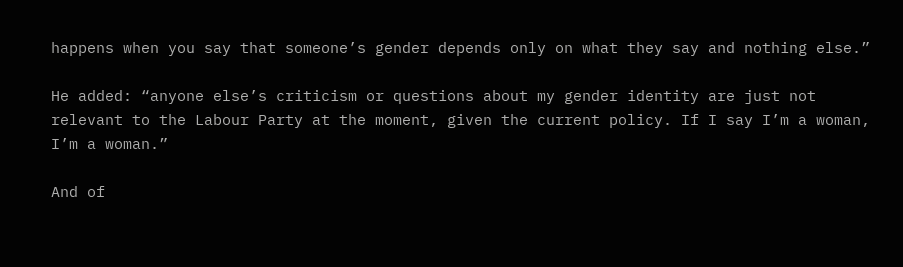happens when you say that someone’s gender depends only on what they say and nothing else.”

He added: “anyone else’s criticism or questions about my gender identity are just not relevant to the Labour Party at the moment, given the current policy. If I say I’m a woman, I’m a woman.”

And of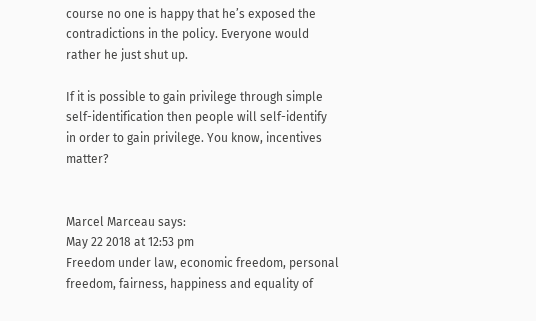course no one is happy that he’s exposed the contradictions in the policy. Everyone would rather he just shut up.

If it is possible to gain privilege through simple self-identification then people will self-identify in order to gain privilege. You know, incentives matter?


Marcel Marceau says:
May 22 2018 at 12:53 pm
Freedom under law, economic freedom, personal freedom, fairness, happiness and equality of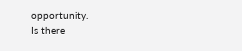opportunity.
Is there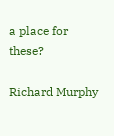a place for these?

Richard Murphy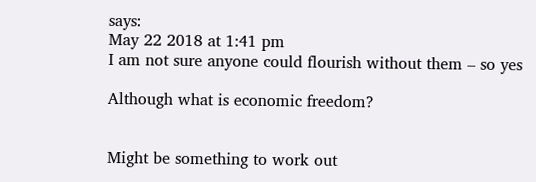says:
May 22 2018 at 1:41 pm
I am not sure anyone could flourish without them – so yes

Although what is economic freedom?


Might be something to work out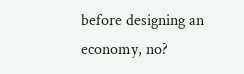before designing an economy, no?